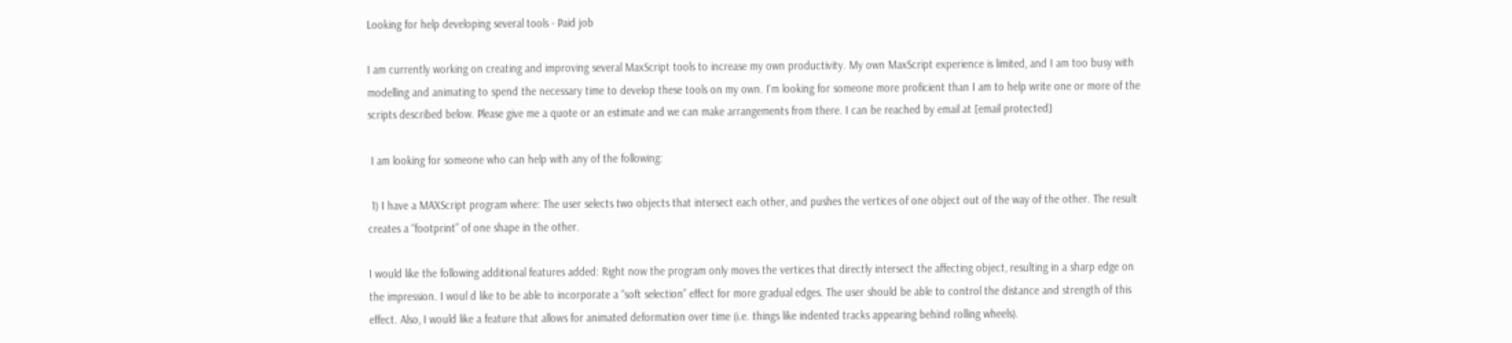Looking for help developing several tools - Paid job

I am currently working on creating and improving several MaxScript tools to increase my own productivity. My own MaxScript experience is limited, and I am too busy with modelling and animating to spend the necessary time to develop these tools on my own. I'm looking for someone more proficient than I am to help write one or more of the scripts described below. Please give me a quote or an estimate and we can make arrangements from there. I can be reached by email at [email protected]

 I am looking for someone who can help with any of the following:

 1) I have a MAXScript program where: The user selects two objects that intersect each other, and pushes the vertices of one object out of the way of the other. The result creates a “footprint” of one shape in the other.

I would like the following additional features added: Right now the program only moves the vertices that directly intersect the affecting object, resulting in a sharp edge on the impression. I woul d like to be able to incorporate a “soft selection” effect for more gradual edges. The user should be able to control the distance and strength of this effect. Also, I would like a feature that allows for animated deformation over time (i.e. things like indented tracks appearing behind rolling wheels).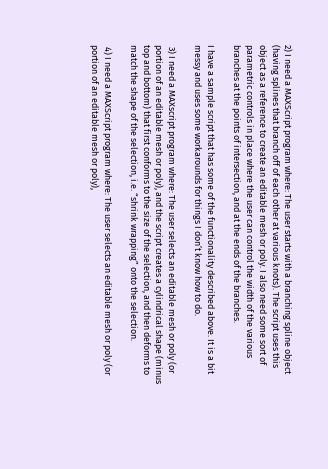2) I need a MAXScript program where: The user starts with a branching spline object (having splines that branch off of each other at various knots). The script uses this object as a reference to create an editable mesh or poly. I also need some sort of parametric controls in place where the user can control the width of the various branches at the points of intersection, and at the ends of the branches.

I have a sample script that has some of the functionality described above. It is a bit messy and uses some workarounds for things I don’t know how to do.

 3) I need a MAXscript program where: The user selects an editable mesh or poly (or portion of an editable mesh or poly), and the script creates a cylindrical shape (minus top and bottom) that first conforms to the size of the selection, and then deforms to match the shape of the selection, i.e. “shrink wrapping” onto the selection.

 4) I need a MAXScript program where: The user selects an editable mesh or poly (or portion of an editable mesh or poly),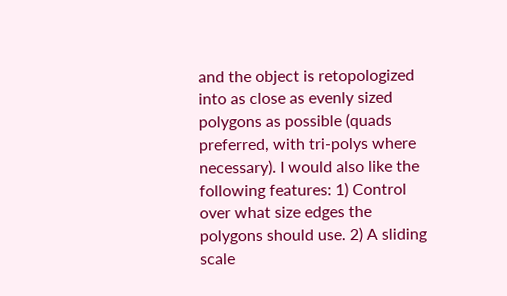and the object is retopologized into as close as evenly sized polygons as possible (quads preferred, with tri-polys where necessary). I would also like the following features: 1) Control over what size edges the polygons should use. 2) A sliding scale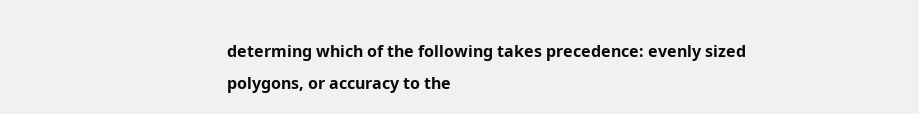determing which of the following takes precedence: evenly sized polygons, or accuracy to the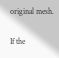original mesh.

If the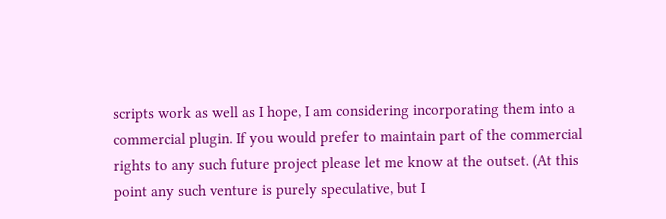scripts work as well as I hope, I am considering incorporating them into a commercial plugin. If you would prefer to maintain part of the commercial rights to any such future project please let me know at the outset. (At this point any such venture is purely speculative, but I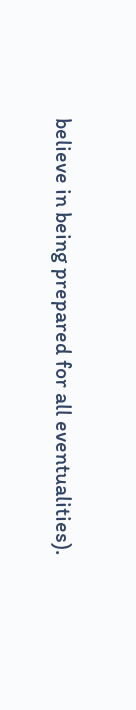believe in being prepared for all eventualities).